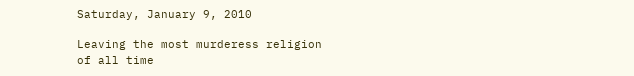Saturday, January 9, 2010

Leaving the most murderess religion of all time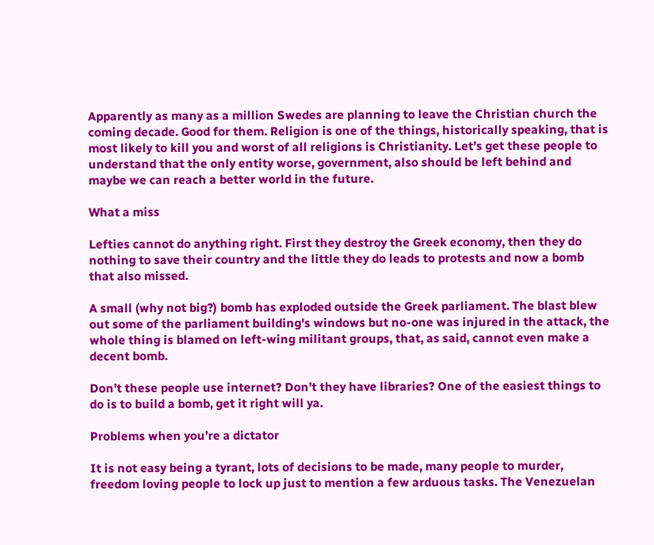Apparently as many as a million Swedes are planning to leave the Christian church the coming decade. Good for them. Religion is one of the things, historically speaking, that is most likely to kill you and worst of all religions is Christianity. Let’s get these people to understand that the only entity worse, government, also should be left behind and maybe we can reach a better world in the future.

What a miss

Lefties cannot do anything right. First they destroy the Greek economy, then they do nothing to save their country and the little they do leads to protests and now a bomb that also missed.

A small (why not big?) bomb has exploded outside the Greek parliament. The blast blew out some of the parliament building's windows but no-one was injured in the attack, the whole thing is blamed on left-wing militant groups, that, as said, cannot even make a decent bomb.

Don’t these people use internet? Don’t they have libraries? One of the easiest things to do is to build a bomb, get it right will ya.

Problems when you’re a dictator

It is not easy being a tyrant, lots of decisions to be made, many people to murder, freedom loving people to lock up just to mention a few arduous tasks. The Venezuelan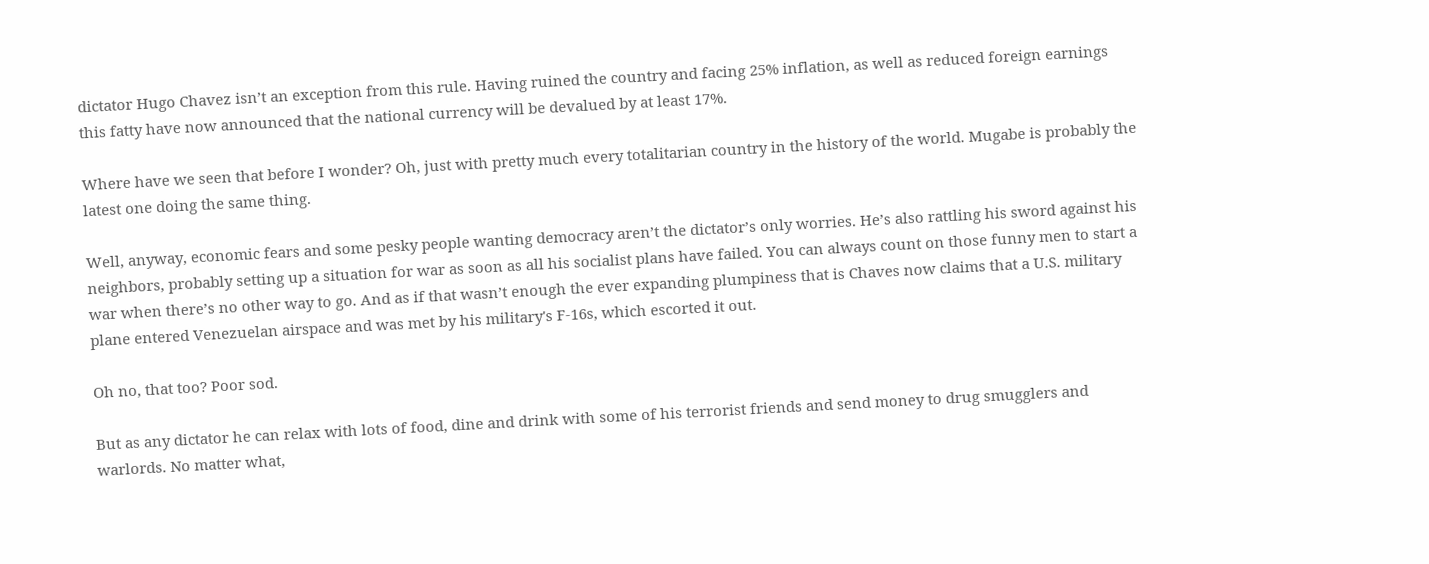dictator Hugo Chavez isn’t an exception from this rule. Having ruined the country and facing 25% inflation, as well as reduced foreign earnings this fatty have now announced that the national currency will be devalued by at least 17%.

Where have we seen that before I wonder? Oh, just with pretty much every totalitarian country in the history of the world. Mugabe is probably the latest one doing the same thing.

Well, anyway, economic fears and some pesky people wanting democracy aren’t the dictator’s only worries. He’s also rattling his sword against his neighbors, probably setting up a situation for war as soon as all his socialist plans have failed. You can always count on those funny men to start a war when there’s no other way to go. And as if that wasn’t enough the ever expanding plumpiness that is Chaves now claims that a U.S. military plane entered Venezuelan airspace and was met by his military's F-16s, which escorted it out.

Oh no, that too? Poor sod.

But as any dictator he can relax with lots of food, dine and drink with some of his terrorist friends and send money to drug smugglers and warlords. No matter what,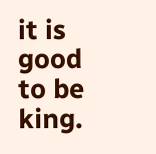it is good to be king.